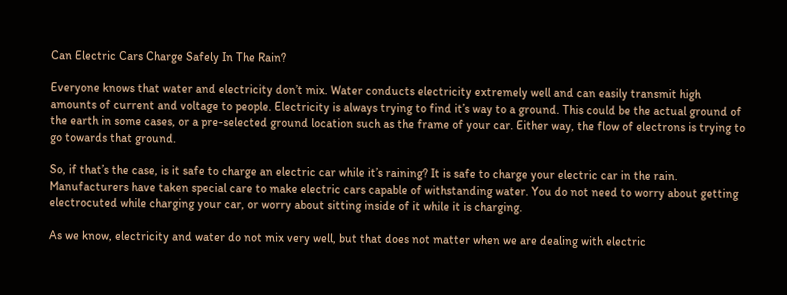Can Electric Cars Charge Safely In The Rain?

Everyone knows that water and electricity don’t mix. Water conducts electricity extremely well and can easily transmit high amounts of current and voltage to people. Electricity is always trying to find it’s way to a ground. This could be the actual ground of the earth in some cases, or a pre-selected ground location such as the frame of your car. Either way, the flow of electrons is trying to go towards that ground.

So, if that’s the case, is it safe to charge an electric car while it’s raining? It is safe to charge your electric car in the rain. Manufacturers have taken special care to make electric cars capable of withstanding water. You do not need to worry about getting electrocuted while charging your car, or worry about sitting inside of it while it is charging.

As we know, electricity and water do not mix very well, but that does not matter when we are dealing with electric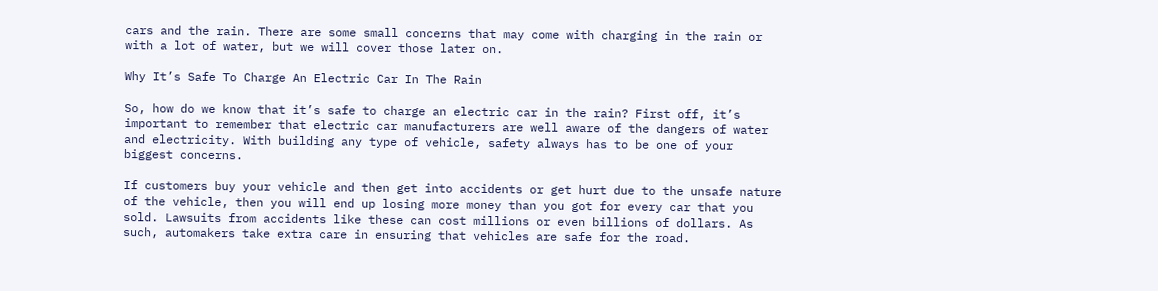cars and the rain. There are some small concerns that may come with charging in the rain or with a lot of water, but we will cover those later on.

Why It’s Safe To Charge An Electric Car In The Rain

So, how do we know that it’s safe to charge an electric car in the rain? First off, it’s important to remember that electric car manufacturers are well aware of the dangers of water and electricity. With building any type of vehicle, safety always has to be one of your biggest concerns.

If customers buy your vehicle and then get into accidents or get hurt due to the unsafe nature of the vehicle, then you will end up losing more money than you got for every car that you sold. Lawsuits from accidents like these can cost millions or even billions of dollars. As such, automakers take extra care in ensuring that vehicles are safe for the road.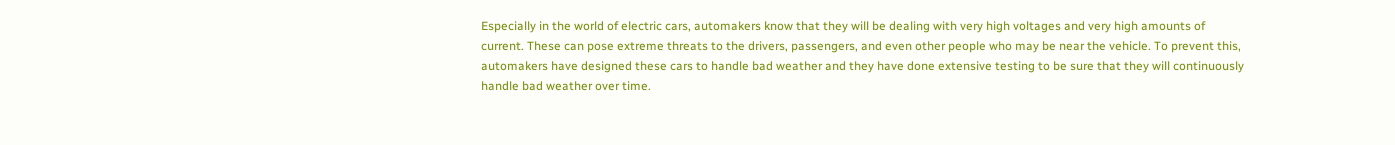Especially in the world of electric cars, automakers know that they will be dealing with very high voltages and very high amounts of current. These can pose extreme threats to the drivers, passengers, and even other people who may be near the vehicle. To prevent this, automakers have designed these cars to handle bad weather and they have done extensive testing to be sure that they will continuously handle bad weather over time.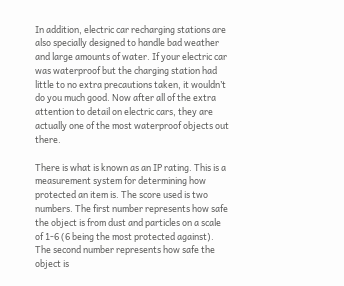In addition, electric car recharging stations are also specially designed to handle bad weather and large amounts of water. If your electric car was waterproof but the charging station had little to no extra precautions taken, it wouldn’t do you much good. Now after all of the extra attention to detail on electric cars, they are actually one of the most waterproof objects out there.

There is what is known as an IP rating. This is a measurement system for determining how protected an item is. The score used is two numbers. The first number represents how safe the object is from dust and particles on a scale of 1-6 (6 being the most protected against). The second number represents how safe the object is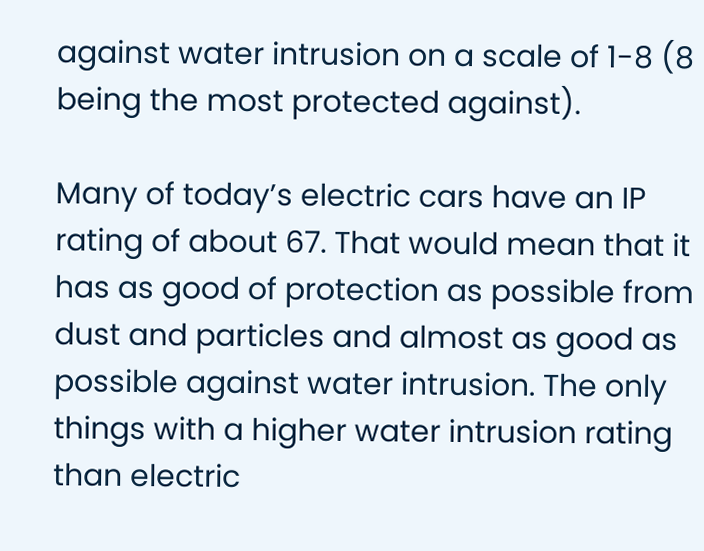against water intrusion on a scale of 1-8 (8 being the most protected against).

Many of today’s electric cars have an IP rating of about 67. That would mean that it has as good of protection as possible from dust and particles and almost as good as possible against water intrusion. The only things with a higher water intrusion rating than electric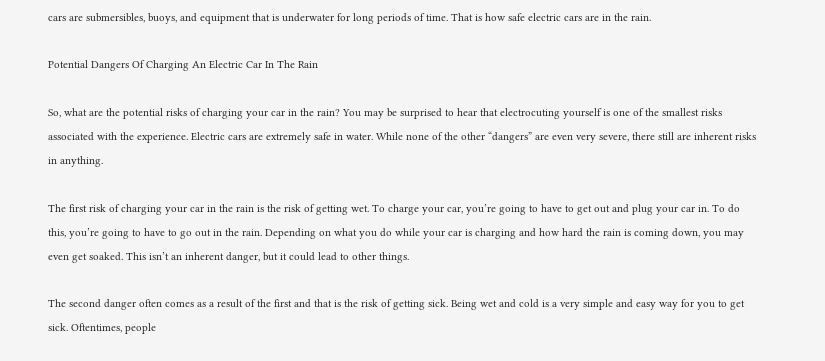cars are submersibles, buoys, and equipment that is underwater for long periods of time. That is how safe electric cars are in the rain.

Potential Dangers Of Charging An Electric Car In The Rain

So, what are the potential risks of charging your car in the rain? You may be surprised to hear that electrocuting yourself is one of the smallest risks associated with the experience. Electric cars are extremely safe in water. While none of the other “dangers” are even very severe, there still are inherent risks in anything.

The first risk of charging your car in the rain is the risk of getting wet. To charge your car, you’re going to have to get out and plug your car in. To do this, you’re going to have to go out in the rain. Depending on what you do while your car is charging and how hard the rain is coming down, you may even get soaked. This isn’t an inherent danger, but it could lead to other things.

The second danger often comes as a result of the first and that is the risk of getting sick. Being wet and cold is a very simple and easy way for you to get sick. Oftentimes, people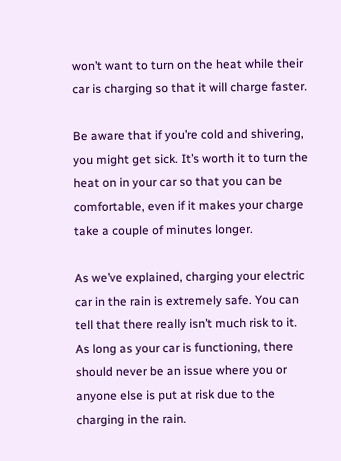won’t want to turn on the heat while their car is charging so that it will charge faster.

Be aware that if you’re cold and shivering, you might get sick. It’s worth it to turn the heat on in your car so that you can be comfortable, even if it makes your charge take a couple of minutes longer.

As we’ve explained, charging your electric car in the rain is extremely safe. You can tell that there really isn’t much risk to it. As long as your car is functioning, there should never be an issue where you or anyone else is put at risk due to the charging in the rain.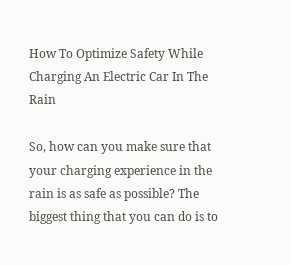How To Optimize Safety While Charging An Electric Car In The Rain

So, how can you make sure that your charging experience in the rain is as safe as possible? The biggest thing that you can do is to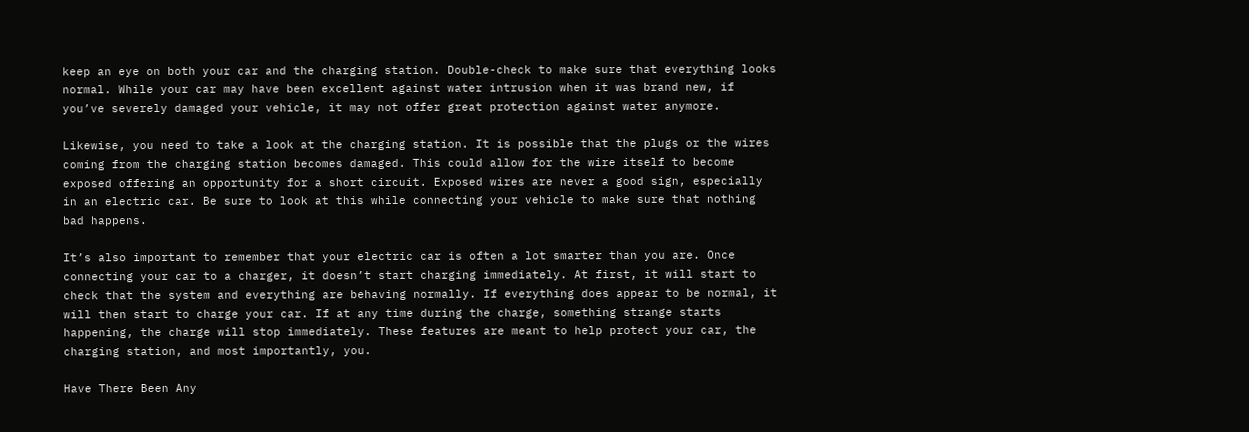keep an eye on both your car and the charging station. Double-check to make sure that everything looks normal. While your car may have been excellent against water intrusion when it was brand new, if you’ve severely damaged your vehicle, it may not offer great protection against water anymore.

Likewise, you need to take a look at the charging station. It is possible that the plugs or the wires coming from the charging station becomes damaged. This could allow for the wire itself to become exposed offering an opportunity for a short circuit. Exposed wires are never a good sign, especially in an electric car. Be sure to look at this while connecting your vehicle to make sure that nothing bad happens.

It’s also important to remember that your electric car is often a lot smarter than you are. Once connecting your car to a charger, it doesn’t start charging immediately. At first, it will start to check that the system and everything are behaving normally. If everything does appear to be normal, it will then start to charge your car. If at any time during the charge, something strange starts happening, the charge will stop immediately. These features are meant to help protect your car, the charging station, and most importantly, you.

Have There Been Any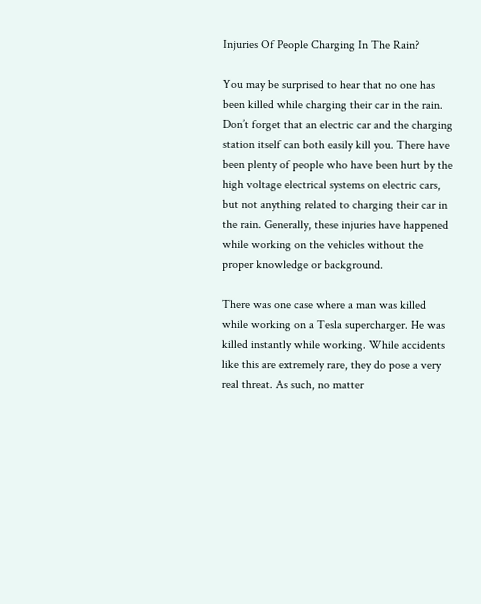Injuries Of People Charging In The Rain?

You may be surprised to hear that no one has been killed while charging their car in the rain. Don’t forget that an electric car and the charging station itself can both easily kill you. There have been plenty of people who have been hurt by the high voltage electrical systems on electric cars, but not anything related to charging their car in the rain. Generally, these injuries have happened while working on the vehicles without the proper knowledge or background.

There was one case where a man was killed while working on a Tesla supercharger. He was killed instantly while working. While accidents like this are extremely rare, they do pose a very real threat. As such, no matter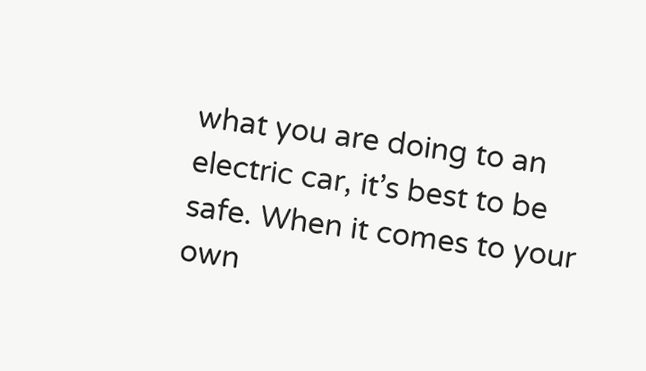what you are doing to an electric car, it’s best to be safe. When it comes to your own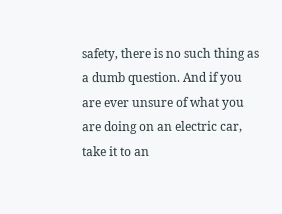safety, there is no such thing as a dumb question. And if you are ever unsure of what you are doing on an electric car, take it to an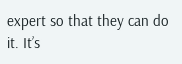expert so that they can do it. It’s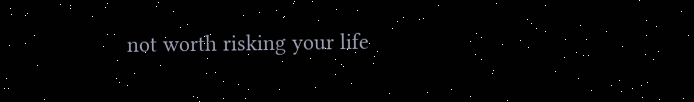not worth risking your life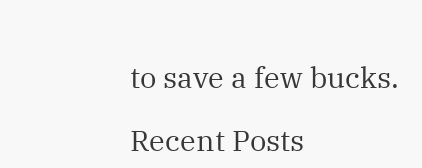to save a few bucks.

Recent Posts